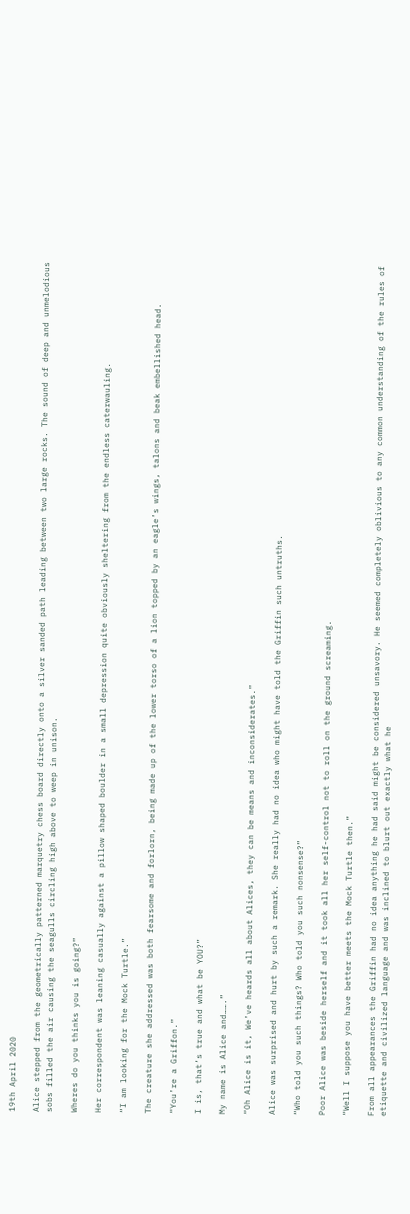19th April 2020

Alice stepped from the geometrically patterned marquetry chess board directly onto a silver sanded path leading between two large rocks. The sound of deep and unmelodious sobs filled the air causing the seagulls circling high above to weep in unison.

Wheres do you thinks you is going?”

Her correspondent was leaning casually against a pillow shaped boulder in a small depression quite obviously sheltering from the endless caterwauling.

“I am looking for the Mock Turtle.”

The creature she addressed was both fearsome and forlorn, being made up of the lower torso of a lion topped by an eagle’s wings, talons and beak embellished head.

“You’re a Griffon.”

I is, that’s true and what be YOU?”

My name is Alice and…….”

“Oh Alice is it, We’ve heards all about Alices, they can be means and inconsiderates.”

Alice was surprised and hurt by such a remark. She really had no idea who might have told the Griffin such untruths.

“Who told you such things? Who told you such nonsense?”

Poor Alice was beside herself and it took all her self-control not to roll on the ground screaming.

“Well I suppose you have better meets the Mock Turtle then.”

From all appearances the Griffin had no idea anything he had said might be considered unsavory. He seemed completely oblivious to any common understanding of the rules of etiquette and civilized language and was inclined to blurt out exactly what he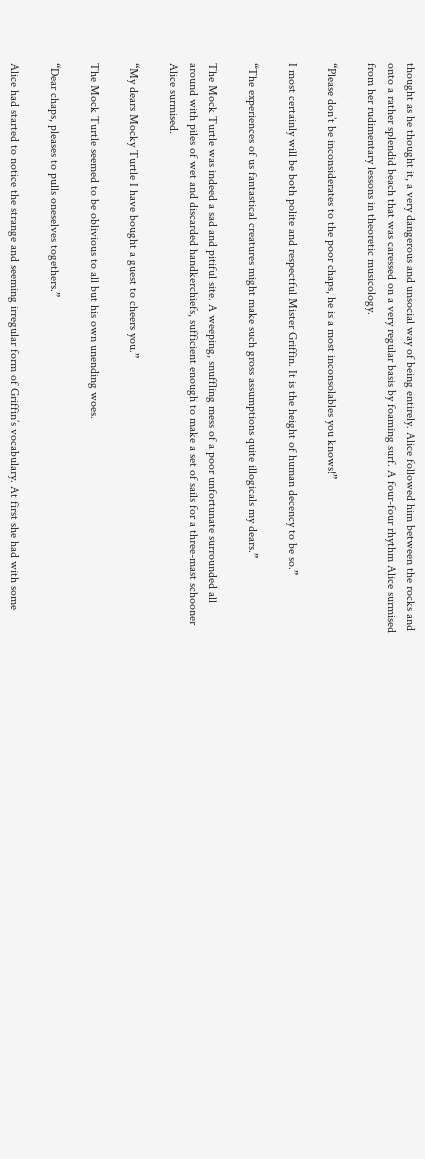thought as he thought it, a very dangerous and unsocial way of being entirely. Alice followed him between the rocks and onto a rather splendid beach that was caressed on a very regular basis by foaming surf. A four-four rhythm Alice surmised from her rudimentary lessons in theoretic musicology.

“Please don’t be inconsiderates to the poor chaps, he is a most inconsolables you knows!”

I most certainly will be both polite and respectful Mister Griffin. It is the height of human decency to be so.”

“The experiences of us fantastical creatures might make such gross assumptions quite illogicals my dears.”

The Mock Turtle was indeed a sad and pitiful site. A weeping, snuffling mess of a poor unfortunate surrounded all around with piles of wet and discarded handkerchiefs, sufficient enough to make a set of sails for a three-mast schooner Alice surmised.

“My dears Mocky Turtle I have bought a guest to cheers you.”

The Mock Turtle seemed to be oblivious to all but his own unending woes.

“Dear chaps, pleases to pulls oneselves togethers.”

Alice had started to notice the strange and seeming irregular form of Griffin’s vocabulary. At first she had with some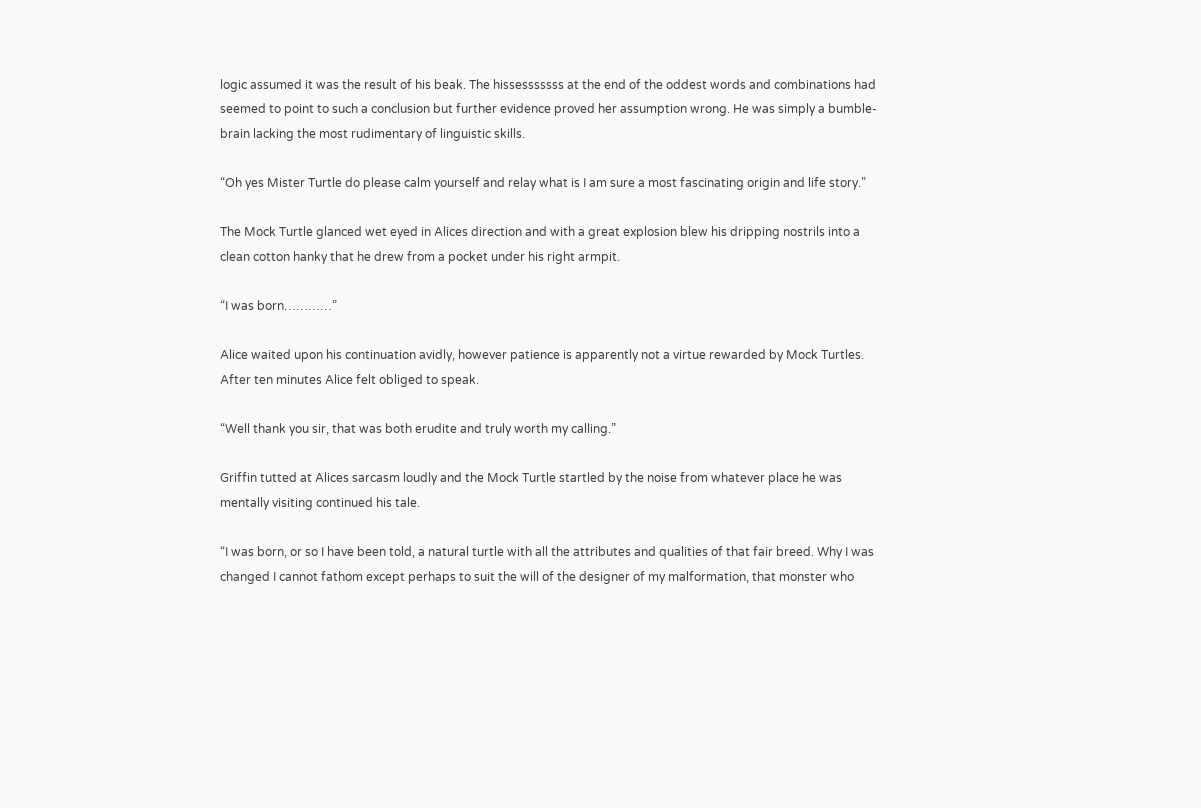logic assumed it was the result of his beak. The hissesssssss at the end of the oddest words and combinations had seemed to point to such a conclusion but further evidence proved her assumption wrong. He was simply a bumble-brain lacking the most rudimentary of linguistic skills.

“Oh yes Mister Turtle do please calm yourself and relay what is I am sure a most fascinating origin and life story.”

The Mock Turtle glanced wet eyed in Alices direction and with a great explosion blew his dripping nostrils into a clean cotton hanky that he drew from a pocket under his right armpit.

“I was born…………”

Alice waited upon his continuation avidly, however patience is apparently not a virtue rewarded by Mock Turtles. After ten minutes Alice felt obliged to speak.

“Well thank you sir, that was both erudite and truly worth my calling.”

Griffin tutted at Alices sarcasm loudly and the Mock Turtle startled by the noise from whatever place he was mentally visiting continued his tale.

“I was born, or so I have been told, a natural turtle with all the attributes and qualities of that fair breed. Why I was changed I cannot fathom except perhaps to suit the will of the designer of my malformation, that monster who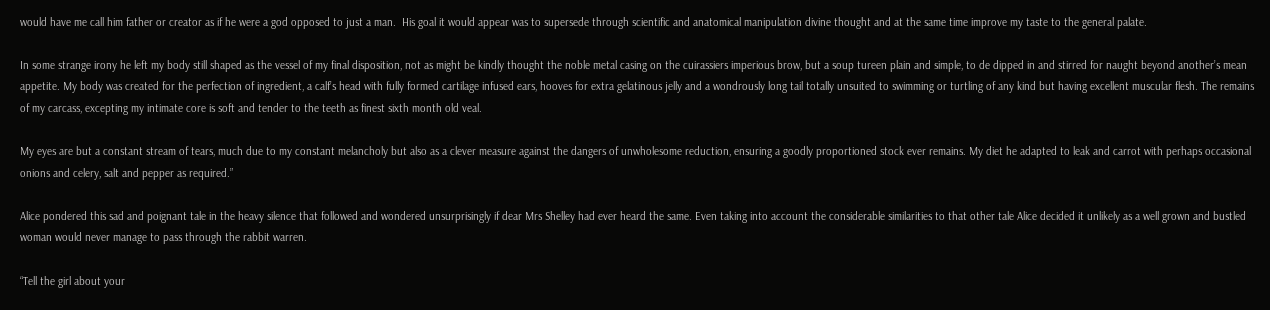would have me call him father or creator as if he were a god opposed to just a man.  His goal it would appear was to supersede through scientific and anatomical manipulation divine thought and at the same time improve my taste to the general palate.

In some strange irony he left my body still shaped as the vessel of my final disposition, not as might be kindly thought the noble metal casing on the cuirassiers imperious brow, but a soup tureen plain and simple, to de dipped in and stirred for naught beyond another’s mean appetite. My body was created for the perfection of ingredient, a calf’s head with fully formed cartilage infused ears, hooves for extra gelatinous jelly and a wondrously long tail totally unsuited to swimming or turtling of any kind but having excellent muscular flesh. The remains of my carcass, excepting my intimate core is soft and tender to the teeth as finest sixth month old veal.

My eyes are but a constant stream of tears, much due to my constant melancholy but also as a clever measure against the dangers of unwholesome reduction, ensuring a goodly proportioned stock ever remains. My diet he adapted to leak and carrot with perhaps occasional onions and celery, salt and pepper as required.”

Alice pondered this sad and poignant tale in the heavy silence that followed and wondered unsurprisingly if dear Mrs Shelley had ever heard the same. Even taking into account the considerable similarities to that other tale Alice decided it unlikely as a well grown and bustled woman would never manage to pass through the rabbit warren.

“Tell the girl about your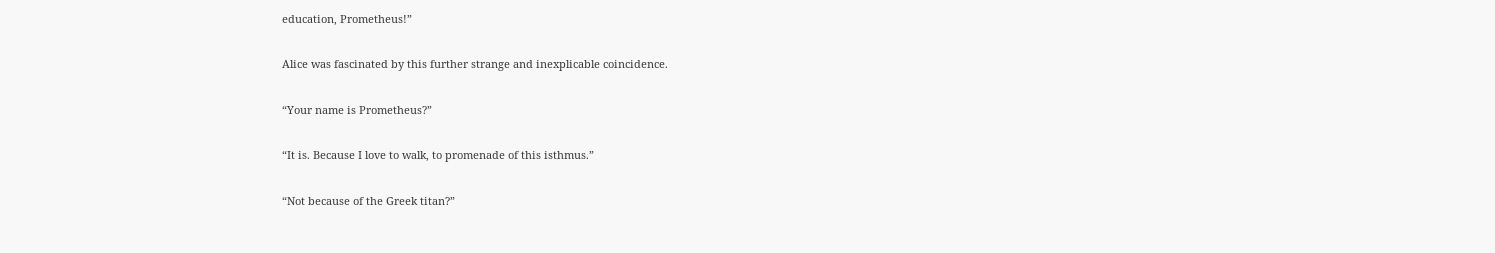education, Prometheus!”

Alice was fascinated by this further strange and inexplicable coincidence.

“Your name is Prometheus?”

“It is. Because I love to walk, to promenade of this isthmus.”

“Not because of the Greek titan?”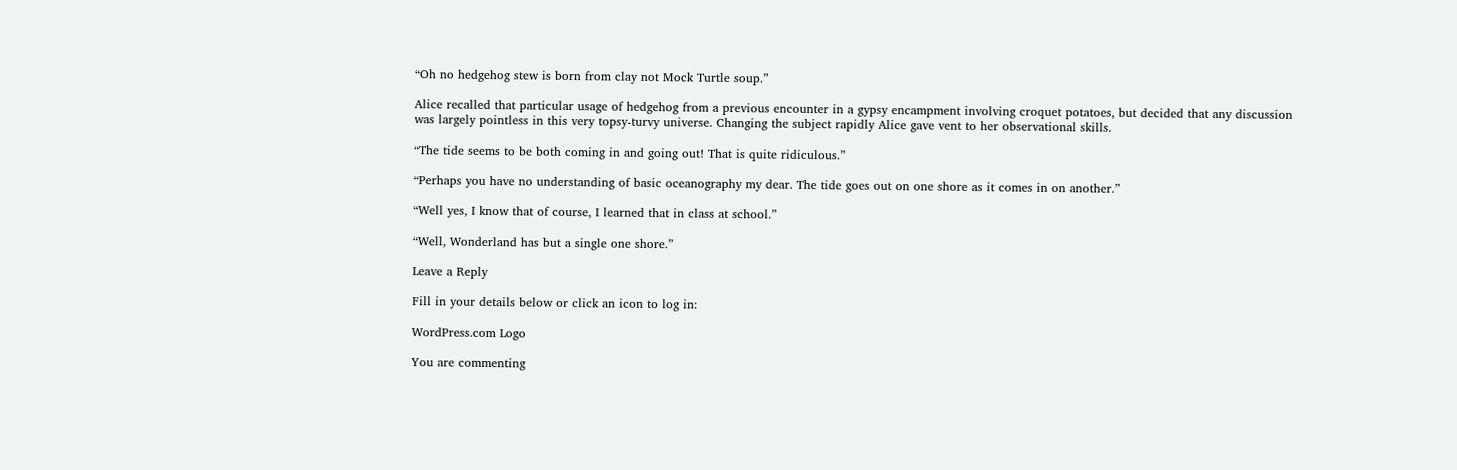“Oh no hedgehog stew is born from clay not Mock Turtle soup.”

Alice recalled that particular usage of hedgehog from a previous encounter in a gypsy encampment involving croquet potatoes, but decided that any discussion was largely pointless in this very topsy-turvy universe. Changing the subject rapidly Alice gave vent to her observational skills.

“The tide seems to be both coming in and going out! That is quite ridiculous.”

“Perhaps you have no understanding of basic oceanography my dear. The tide goes out on one shore as it comes in on another.”

“Well yes, I know that of course, I learned that in class at school.”

“Well, Wonderland has but a single one shore.”

Leave a Reply

Fill in your details below or click an icon to log in:

WordPress.com Logo

You are commenting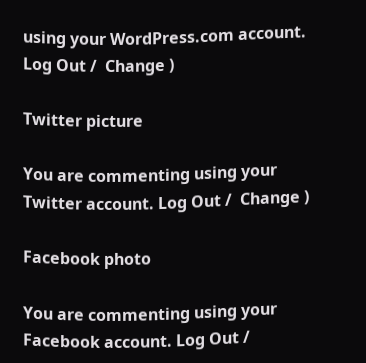using your WordPress.com account. Log Out /  Change )

Twitter picture

You are commenting using your Twitter account. Log Out /  Change )

Facebook photo

You are commenting using your Facebook account. Log Out /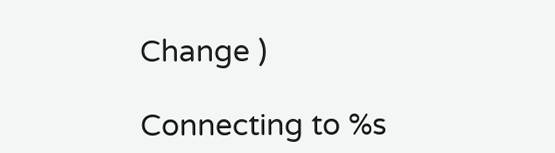Change )

Connecting to %s